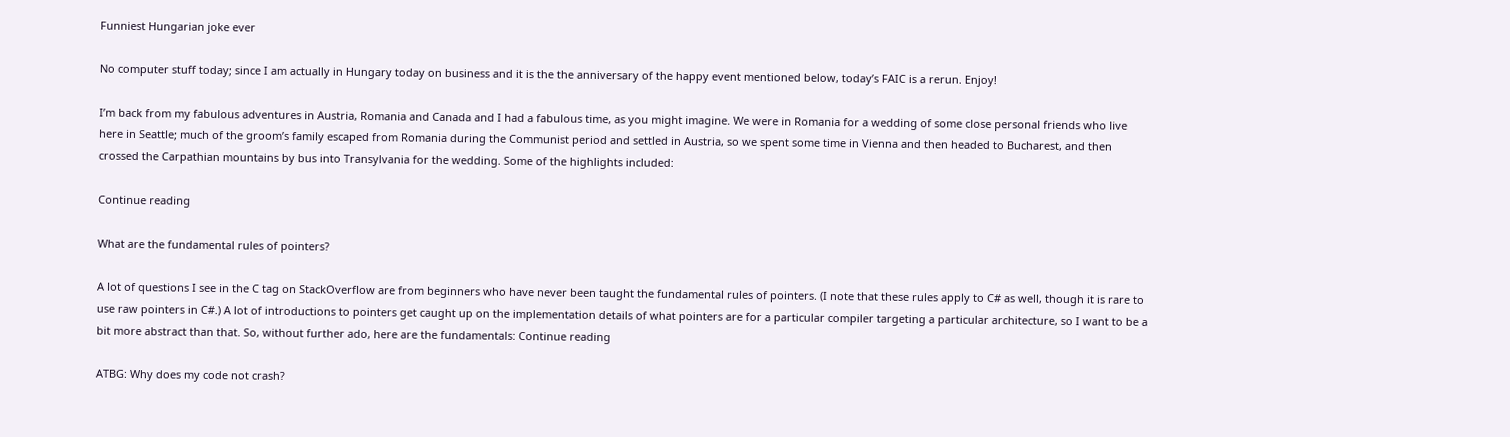Funniest Hungarian joke ever

No computer stuff today; since I am actually in Hungary today on business and it is the the anniversary of the happy event mentioned below, today’s FAIC is a rerun. Enjoy!

I’m back from my fabulous adventures in Austria, Romania and Canada and I had a fabulous time, as you might imagine. We were in Romania for a wedding of some close personal friends who live here in Seattle; much of the groom’s family escaped from Romania during the Communist period and settled in Austria, so we spent some time in Vienna and then headed to Bucharest, and then crossed the Carpathian mountains by bus into Transylvania for the wedding. Some of the highlights included:

Continue reading

What are the fundamental rules of pointers?

A lot of questions I see in the C tag on StackOverflow are from beginners who have never been taught the fundamental rules of pointers. (I note that these rules apply to C# as well, though it is rare to use raw pointers in C#.) A lot of introductions to pointers get caught up on the implementation details of what pointers are for a particular compiler targeting a particular architecture, so I want to be a bit more abstract than that. So, without further ado, here are the fundamentals: Continue reading

ATBG: Why does my code not crash?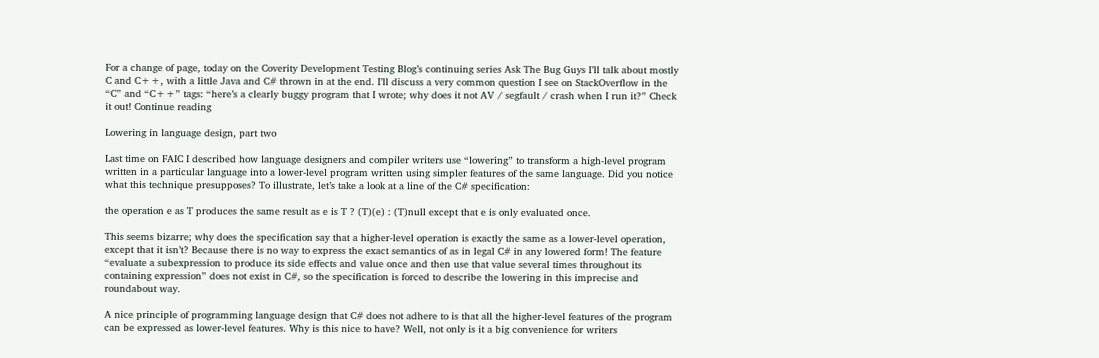For a change of page, today on the Coverity Development Testing Blog’s continuing series Ask The Bug Guys I’ll talk about mostly C and C++, with a little Java and C# thrown in at the end. I’ll discuss a very common question I see on StackOverflow in the “C” and “C++” tags: “here’s a clearly buggy program that I wrote; why does it not AV / segfault / crash when I run it?” Check it out! Continue reading

Lowering in language design, part two

Last time on FAIC I described how language designers and compiler writers use “lowering” to transform a high-level program written in a particular language into a lower-level program written using simpler features of the same language. Did you notice what this technique presupposes? To illustrate, let’s take a look at a line of the C# specification:

the operation e as T produces the same result as e is T ? (T)(e) : (T)null except that e is only evaluated once.

This seems bizarre; why does the specification say that a higher-level operation is exactly the same as a lower-level operation, except that it isn’t? Because there is no way to express the exact semantics of as in legal C# in any lowered form! The feature “evaluate a subexpression to produce its side effects and value once and then use that value several times throughout its containing expression” does not exist in C#, so the specification is forced to describe the lowering in this imprecise and roundabout way.

A nice principle of programming language design that C# does not adhere to is that all the higher-level features of the program can be expressed as lower-level features. Why is this nice to have? Well, not only is it a big convenience for writers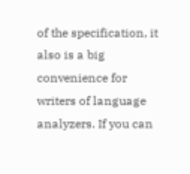of the specification, it also is a big convenience for writers of language analyzers. If you can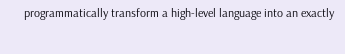programmatically transform a high-level language into an exactly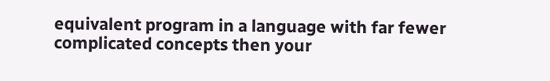equivalent program in a language with far fewer complicated concepts then your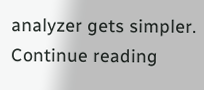analyzer gets simpler. Continue reading